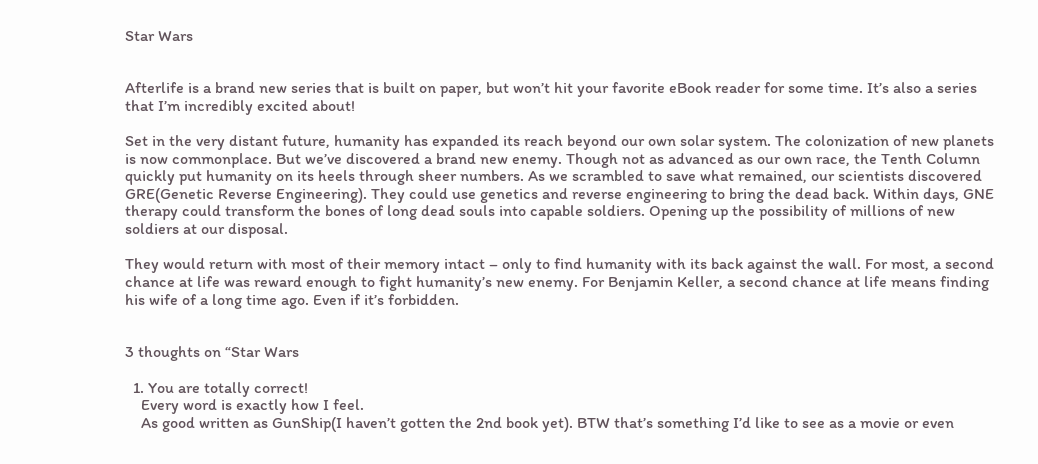Star Wars


Afterlife is a brand new series that is built on paper, but won’t hit your favorite eBook reader for some time. It’s also a series that I’m incredibly excited about!

Set in the very distant future, humanity has expanded its reach beyond our own solar system. The colonization of new planets is now commonplace. But we’ve discovered a brand new enemy. Though not as advanced as our own race, the Tenth Column quickly put humanity on its heels through sheer numbers. As we scrambled to save what remained, our scientists discovered GRE(Genetic Reverse Engineering). They could use genetics and reverse engineering to bring the dead back. Within days, GNE therapy could transform the bones of long dead souls into capable soldiers. Opening up the possibility of millions of new soldiers at our disposal.

They would return with most of their memory intact – only to find humanity with its back against the wall. For most, a second chance at life was reward enough to fight humanity’s new enemy. For Benjamin Keller, a second chance at life means finding his wife of a long time ago. Even if it’s forbidden.


3 thoughts on “Star Wars

  1. You are totally correct!
    Every word is exactly how I feel.
    As good written as GunShip(I haven’t gotten the 2nd book yet). BTW that’s something I’d like to see as a movie or even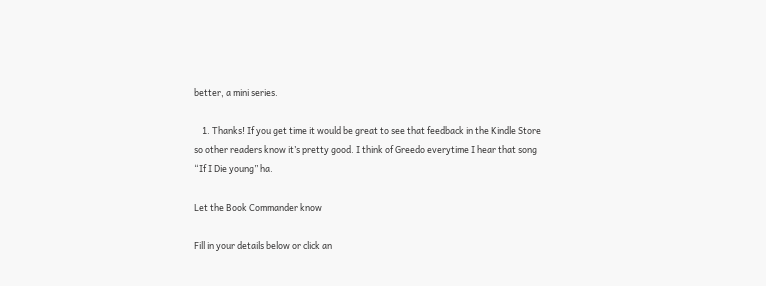better, a mini series.

    1. Thanks! If you get time it would be great to see that feedback in the Kindle Store so other readers know it’s pretty good. I think of Greedo everytime I hear that song “If I Die young” ha.

Let the Book Commander know

Fill in your details below or click an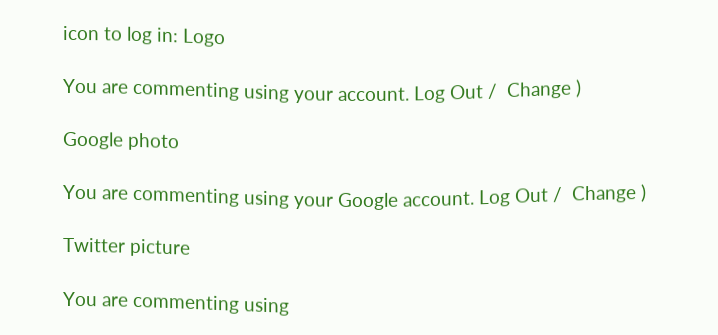icon to log in: Logo

You are commenting using your account. Log Out /  Change )

Google photo

You are commenting using your Google account. Log Out /  Change )

Twitter picture

You are commenting using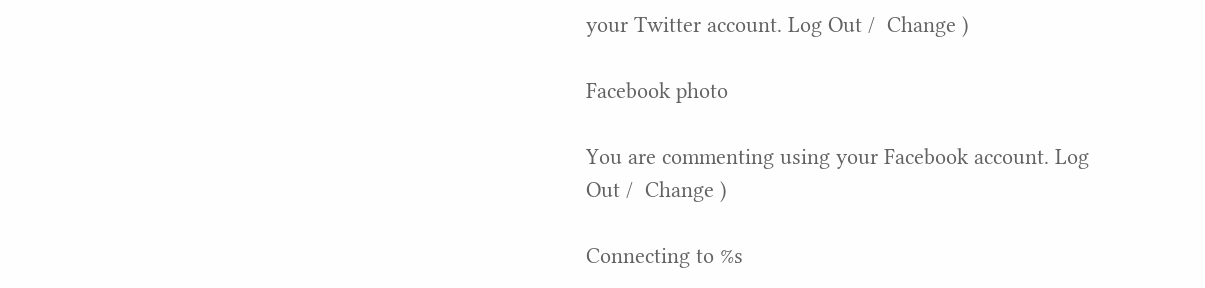your Twitter account. Log Out /  Change )

Facebook photo

You are commenting using your Facebook account. Log Out /  Change )

Connecting to %s